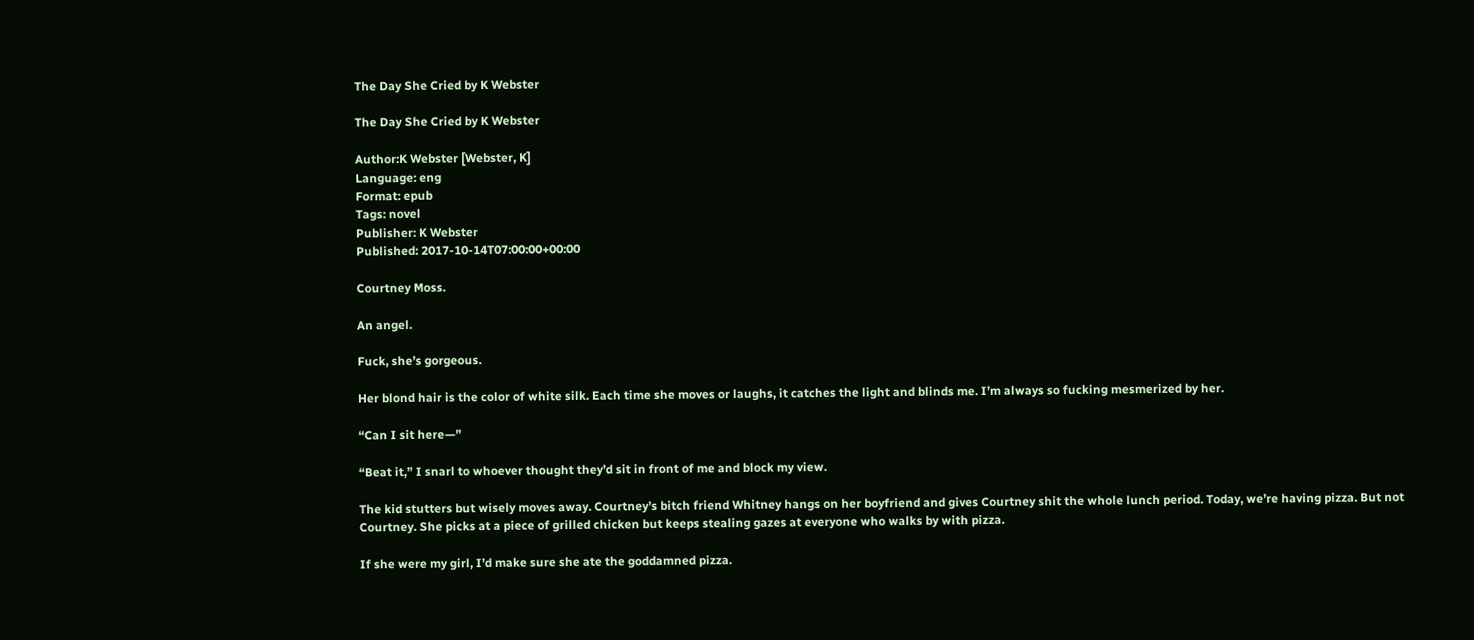The Day She Cried by K Webster

The Day She Cried by K Webster

Author:K Webster [Webster, K]
Language: eng
Format: epub
Tags: novel
Publisher: K Webster
Published: 2017-10-14T07:00:00+00:00

Courtney Moss.

An angel.

Fuck, she’s gorgeous.

Her blond hair is the color of white silk. Each time she moves or laughs, it catches the light and blinds me. I’m always so fucking mesmerized by her.

“Can I sit here—”

“Beat it,” I snarl to whoever thought they’d sit in front of me and block my view.

The kid stutters but wisely moves away. Courtney’s bitch friend Whitney hangs on her boyfriend and gives Courtney shit the whole lunch period. Today, we’re having pizza. But not Courtney. She picks at a piece of grilled chicken but keeps stealing gazes at everyone who walks by with pizza.

If she were my girl, I’d make sure she ate the goddamned pizza.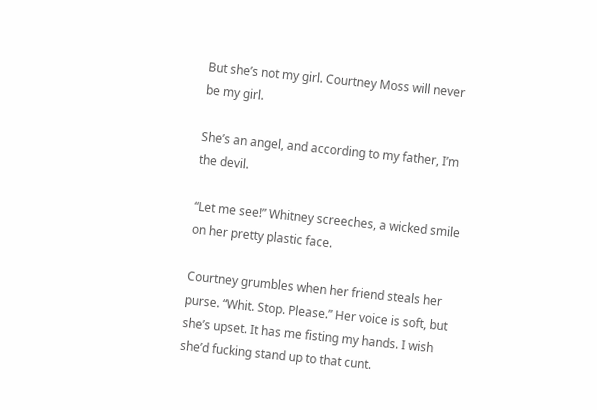But she’s not my girl. Courtney Moss will never be my girl.

She’s an angel, and according to my father, I’m the devil.

“Let me see!” Whitney screeches, a wicked smile on her pretty plastic face.

Courtney grumbles when her friend steals her purse. “Whit. Stop. Please.” Her voice is soft, but she’s upset. It has me fisting my hands. I wish she’d fucking stand up to that cunt.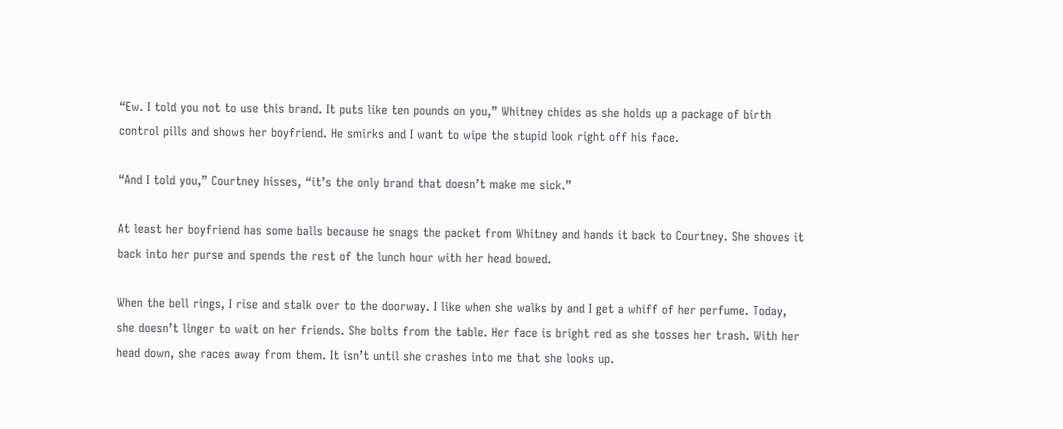“Ew. I told you not to use this brand. It puts like ten pounds on you,” Whitney chides as she holds up a package of birth control pills and shows her boyfriend. He smirks and I want to wipe the stupid look right off his face.

“And I told you,” Courtney hisses, “it’s the only brand that doesn’t make me sick.”

At least her boyfriend has some balls because he snags the packet from Whitney and hands it back to Courtney. She shoves it back into her purse and spends the rest of the lunch hour with her head bowed.

When the bell rings, I rise and stalk over to the doorway. I like when she walks by and I get a whiff of her perfume. Today, she doesn’t linger to wait on her friends. She bolts from the table. Her face is bright red as she tosses her trash. With her head down, she races away from them. It isn’t until she crashes into me that she looks up.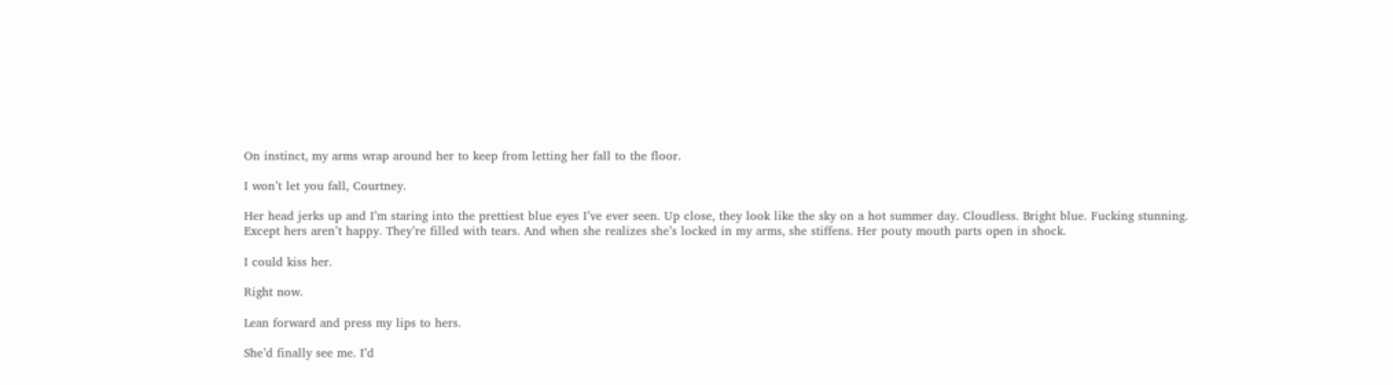On instinct, my arms wrap around her to keep from letting her fall to the floor.

I won’t let you fall, Courtney.

Her head jerks up and I’m staring into the prettiest blue eyes I’ve ever seen. Up close, they look like the sky on a hot summer day. Cloudless. Bright blue. Fucking stunning. Except hers aren’t happy. They’re filled with tears. And when she realizes she’s locked in my arms, she stiffens. Her pouty mouth parts open in shock.

I could kiss her.

Right now.

Lean forward and press my lips to hers.

She’d finally see me. I’d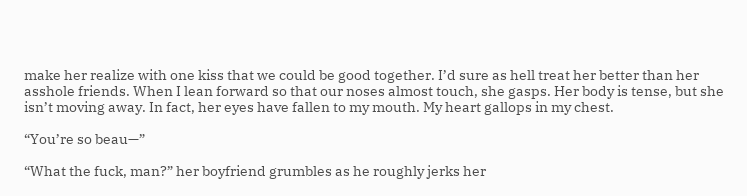make her realize with one kiss that we could be good together. I’d sure as hell treat her better than her asshole friends. When I lean forward so that our noses almost touch, she gasps. Her body is tense, but she isn’t moving away. In fact, her eyes have fallen to my mouth. My heart gallops in my chest.

“You’re so beau—”

“What the fuck, man?” her boyfriend grumbles as he roughly jerks her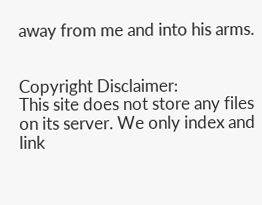away from me and into his arms.


Copyright Disclaimer:
This site does not store any files on its server. We only index and link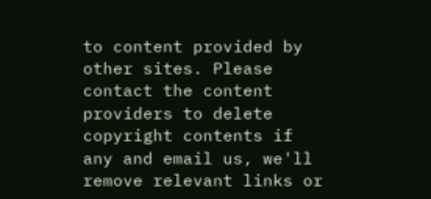to content provided by other sites. Please contact the content providers to delete copyright contents if any and email us, we'll remove relevant links or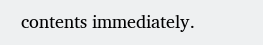contents immediately.